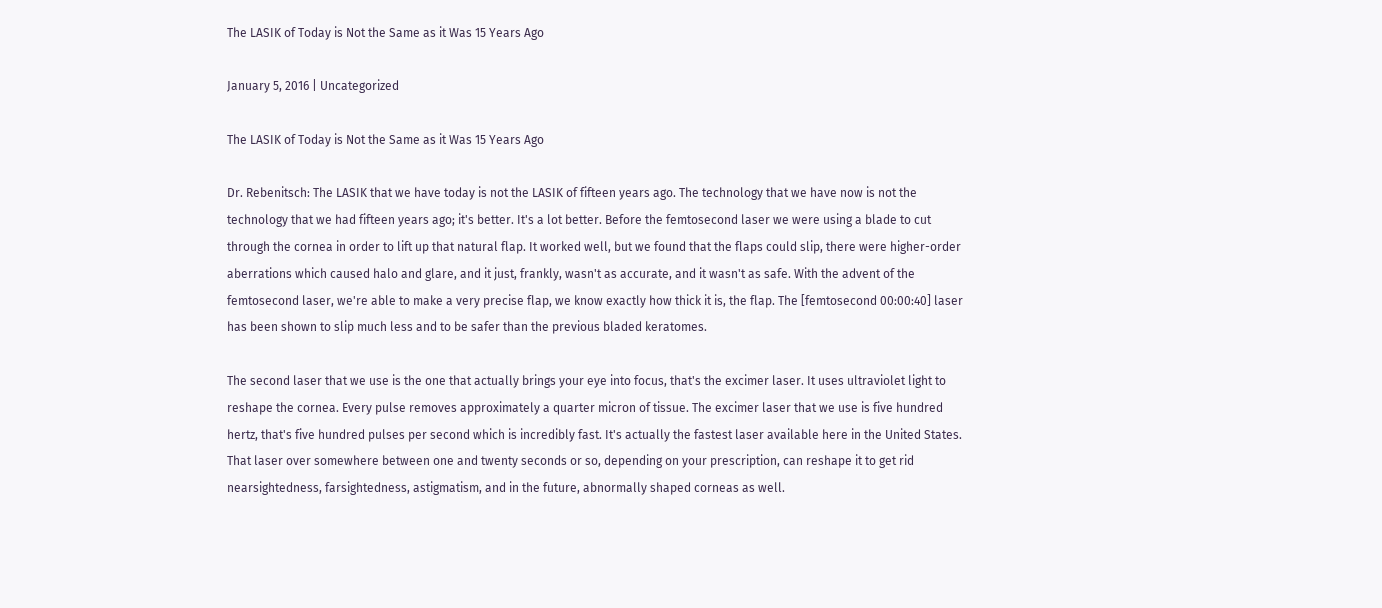The LASIK of Today is Not the Same as it Was 15 Years Ago

January 5, 2016 | Uncategorized

The LASIK of Today is Not the Same as it Was 15 Years Ago

Dr. Rebenitsch: The LASIK that we have today is not the LASIK of fifteen years ago. The technology that we have now is not the technology that we had fifteen years ago; it's better. It's a lot better. Before the femtosecond laser we were using a blade to cut through the cornea in order to lift up that natural flap. It worked well, but we found that the flaps could slip, there were higher-order aberrations which caused halo and glare, and it just, frankly, wasn't as accurate, and it wasn't as safe. With the advent of the femtosecond laser, we're able to make a very precise flap, we know exactly how thick it is, the flap. The [femtosecond 00:00:40] laser has been shown to slip much less and to be safer than the previous bladed keratomes.

The second laser that we use is the one that actually brings your eye into focus, that's the excimer laser. It uses ultraviolet light to reshape the cornea. Every pulse removes approximately a quarter micron of tissue. The excimer laser that we use is five hundred hertz, that's five hundred pulses per second which is incredibly fast. It's actually the fastest laser available here in the United States. That laser over somewhere between one and twenty seconds or so, depending on your prescription, can reshape it to get rid nearsightedness, farsightedness, astigmatism, and in the future, abnormally shaped corneas as well.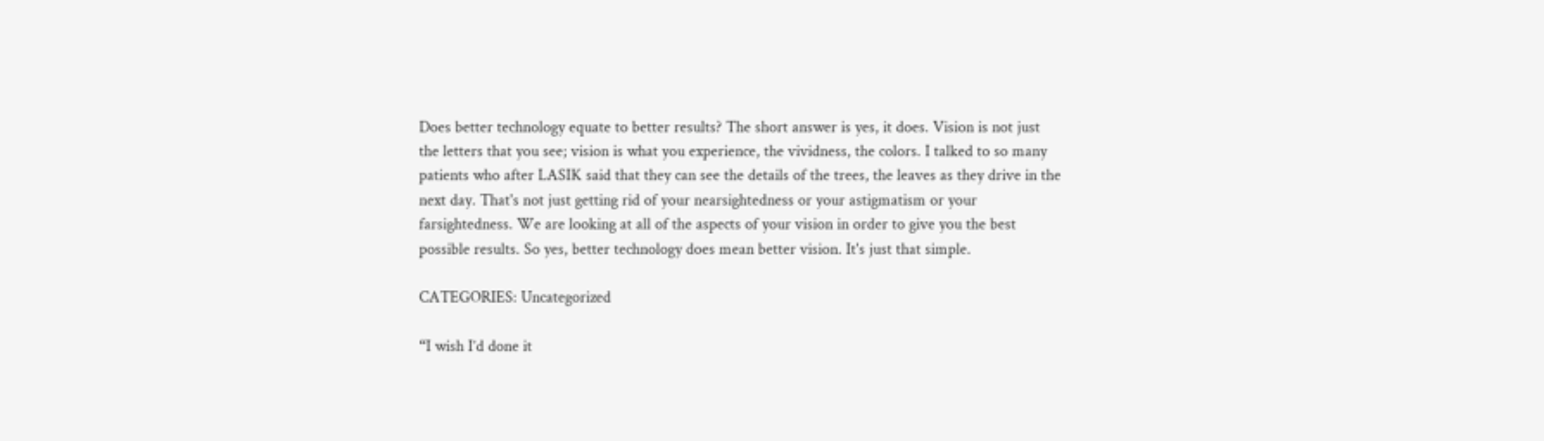Does better technology equate to better results? The short answer is yes, it does. Vision is not just the letters that you see; vision is what you experience, the vividness, the colors. I talked to so many patients who after LASIK said that they can see the details of the trees, the leaves as they drive in the next day. That's not just getting rid of your nearsightedness or your astigmatism or your farsightedness. We are looking at all of the aspects of your vision in order to give you the best possible results. So yes, better technology does mean better vision. It's just that simple.

CATEGORIES: Uncategorized

“I wish I’d done it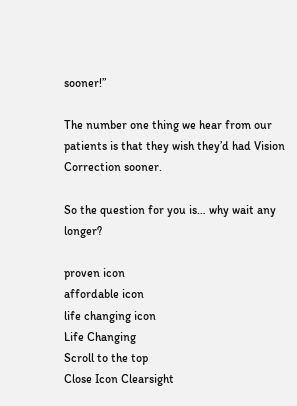sooner!”

The number one thing we hear from our patients is that they wish they’d had Vision Correction sooner.

So the question for you is… why wait any longer?

proven icon
affordable icon
life changing icon
Life Changing
Scroll to the top
Close Icon Clearsight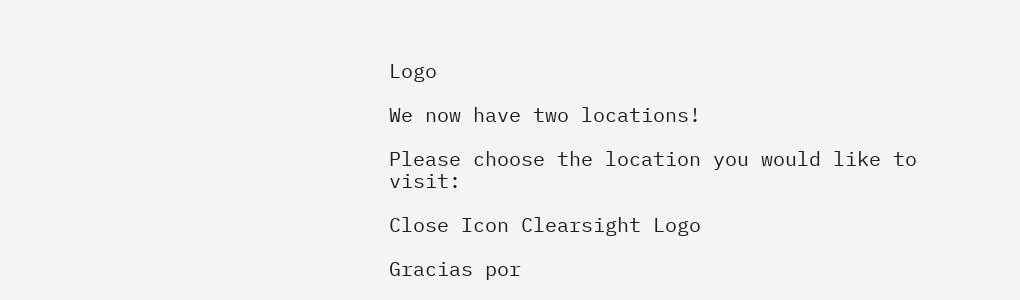Logo

We now have two locations!

Please choose the location you would like to visit:

Close Icon Clearsight Logo

Gracias por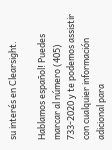su interés en Clearsight.

Hablamos español! Puedes marcar al número (405) 733-2020 y te podemos assistir con cualquier información adicional para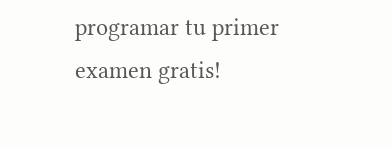programar tu primer examen gratis!